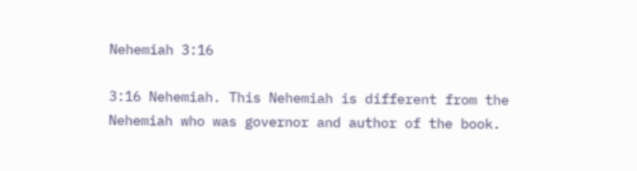Nehemiah 3:16

3:16 Nehemiah. This Nehemiah is different from the Nehemiah who was governor and author of the book.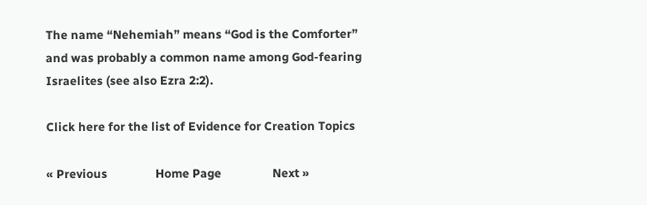The name “Nehemiah” means “God is the Comforter” and was probably a common name among God-fearing Israelites (see also Ezra 2:2).

Click here for the list of Evidence for Creation Topics

« Previous                Home Page                 Next »